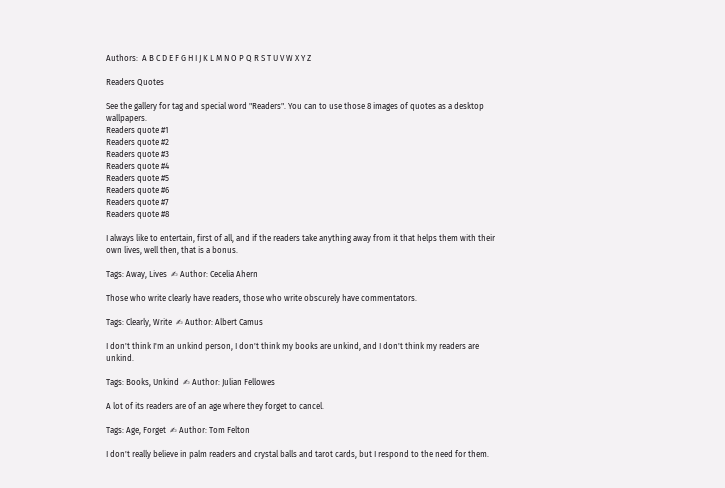Authors:  A B C D E F G H I J K L M N O P Q R S T U V W X Y Z

Readers Quotes

See the gallery for tag and special word "Readers". You can to use those 8 images of quotes as a desktop wallpapers.
Readers quote #1
Readers quote #2
Readers quote #3
Readers quote #4
Readers quote #5
Readers quote #6
Readers quote #7
Readers quote #8

I always like to entertain, first of all, and if the readers take anything away from it that helps them with their own lives, well then, that is a bonus.

Tags: Away, Lives  ✍ Author: Cecelia Ahern

Those who write clearly have readers, those who write obscurely have commentators.

Tags: Clearly, Write  ✍ Author: Albert Camus

I don't think I'm an unkind person, I don't think my books are unkind, and I don't think my readers are unkind.

Tags: Books, Unkind  ✍ Author: Julian Fellowes

A lot of its readers are of an age where they forget to cancel.

Tags: Age, Forget  ✍ Author: Tom Felton

I don't really believe in palm readers and crystal balls and tarot cards, but I respond to the need for them.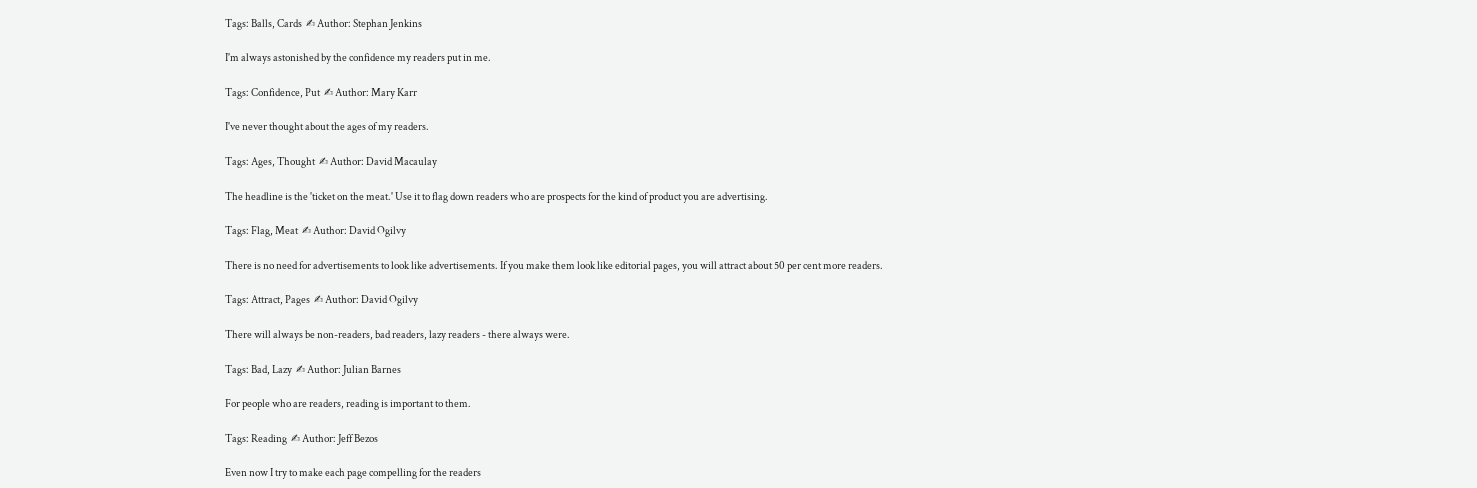Tags: Balls, Cards  ✍ Author: Stephan Jenkins

I'm always astonished by the confidence my readers put in me.

Tags: Confidence, Put  ✍ Author: Mary Karr

I've never thought about the ages of my readers.

Tags: Ages, Thought  ✍ Author: David Macaulay

The headline is the 'ticket on the meat.' Use it to flag down readers who are prospects for the kind of product you are advertising.

Tags: Flag, Meat  ✍ Author: David Ogilvy

There is no need for advertisements to look like advertisements. If you make them look like editorial pages, you will attract about 50 per cent more readers.

Tags: Attract, Pages  ✍ Author: David Ogilvy

There will always be non-readers, bad readers, lazy readers - there always were.

Tags: Bad, Lazy  ✍ Author: Julian Barnes

For people who are readers, reading is important to them.

Tags: Reading  ✍ Author: Jeff Bezos

Even now I try to make each page compelling for the readers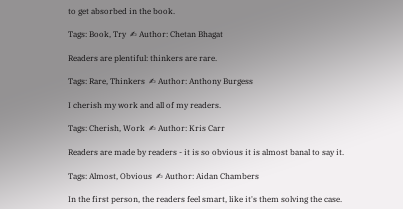to get absorbed in the book.

Tags: Book, Try  ✍ Author: Chetan Bhagat

Readers are plentiful: thinkers are rare.

Tags: Rare, Thinkers  ✍ Author: Anthony Burgess

I cherish my work and all of my readers.

Tags: Cherish, Work  ✍ Author: Kris Carr

Readers are made by readers - it is so obvious it is almost banal to say it.

Tags: Almost, Obvious  ✍ Author: Aidan Chambers

In the first person, the readers feel smart, like it's them solving the case.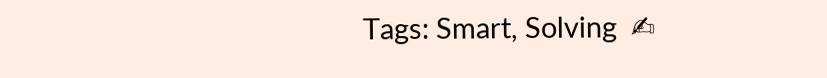Tags: Smart, Solving  ✍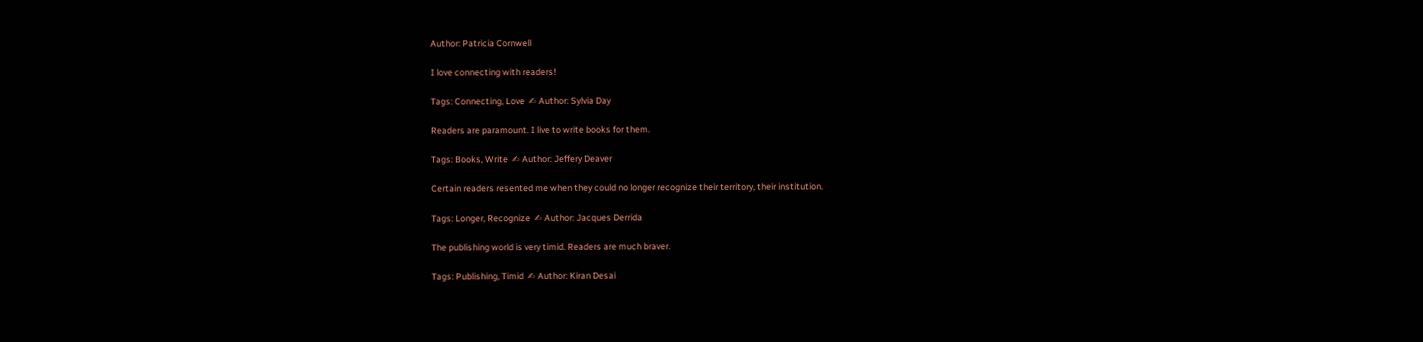Author: Patricia Cornwell

I love connecting with readers!

Tags: Connecting, Love  ✍ Author: Sylvia Day

Readers are paramount. I live to write books for them.

Tags: Books, Write  ✍ Author: Jeffery Deaver

Certain readers resented me when they could no longer recognize their territory, their institution.

Tags: Longer, Recognize  ✍ Author: Jacques Derrida

The publishing world is very timid. Readers are much braver.

Tags: Publishing, Timid  ✍ Author: Kiran Desai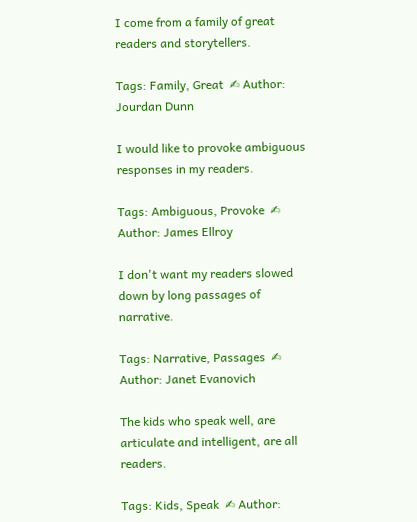I come from a family of great readers and storytellers.

Tags: Family, Great  ✍ Author: Jourdan Dunn

I would like to provoke ambiguous responses in my readers.

Tags: Ambiguous, Provoke  ✍ Author: James Ellroy

I don't want my readers slowed down by long passages of narrative.

Tags: Narrative, Passages  ✍ Author: Janet Evanovich

The kids who speak well, are articulate and intelligent, are all readers.

Tags: Kids, Speak  ✍ Author: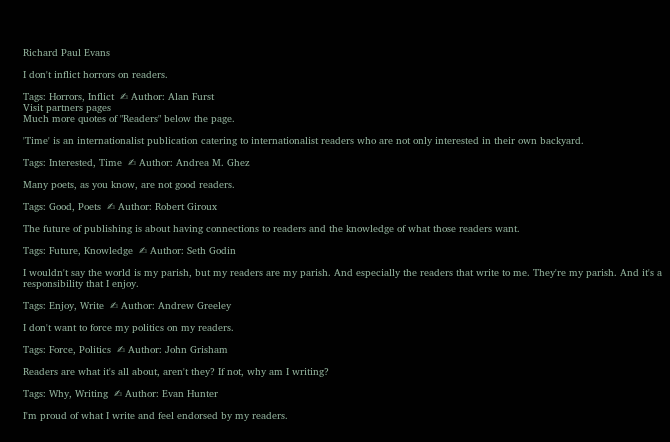Richard Paul Evans

I don't inflict horrors on readers.

Tags: Horrors, Inflict  ✍ Author: Alan Furst
Visit partners pages
Much more quotes of "Readers" below the page.

'Time' is an internationalist publication catering to internationalist readers who are not only interested in their own backyard.

Tags: Interested, Time  ✍ Author: Andrea M. Ghez

Many poets, as you know, are not good readers.

Tags: Good, Poets  ✍ Author: Robert Giroux

The future of publishing is about having connections to readers and the knowledge of what those readers want.

Tags: Future, Knowledge  ✍ Author: Seth Godin

I wouldn't say the world is my parish, but my readers are my parish. And especially the readers that write to me. They're my parish. And it's a responsibility that I enjoy.

Tags: Enjoy, Write  ✍ Author: Andrew Greeley

I don't want to force my politics on my readers.

Tags: Force, Politics  ✍ Author: John Grisham

Readers are what it's all about, aren't they? If not, why am I writing?

Tags: Why, Writing  ✍ Author: Evan Hunter

I'm proud of what I write and feel endorsed by my readers.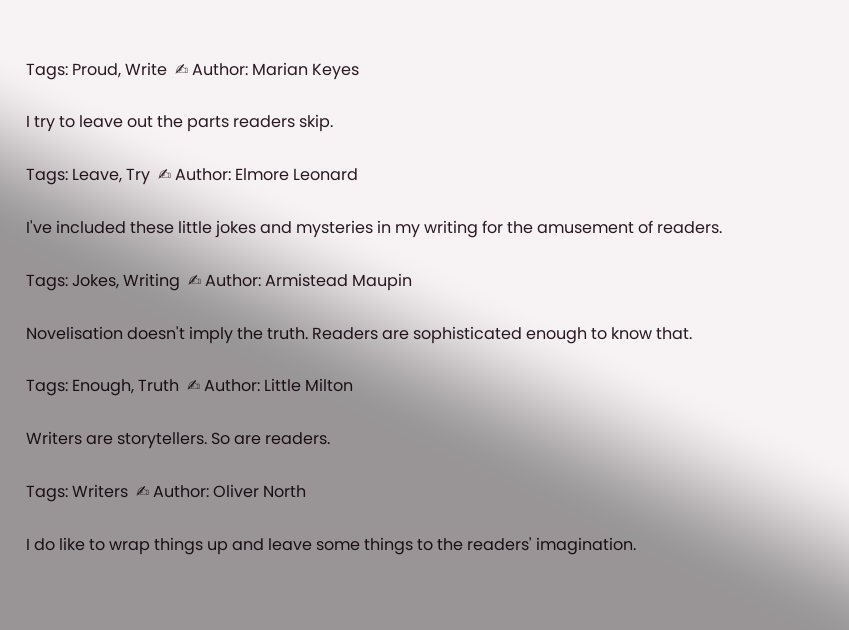Tags: Proud, Write  ✍ Author: Marian Keyes

I try to leave out the parts readers skip.

Tags: Leave, Try  ✍ Author: Elmore Leonard

I've included these little jokes and mysteries in my writing for the amusement of readers.

Tags: Jokes, Writing  ✍ Author: Armistead Maupin

Novelisation doesn't imply the truth. Readers are sophisticated enough to know that.

Tags: Enough, Truth  ✍ Author: Little Milton

Writers are storytellers. So are readers.

Tags: Writers  ✍ Author: Oliver North

I do like to wrap things up and leave some things to the readers' imagination.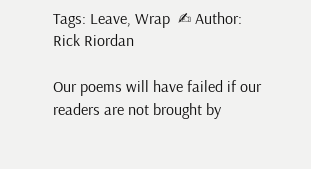Tags: Leave, Wrap  ✍ Author: Rick Riordan

Our poems will have failed if our readers are not brought by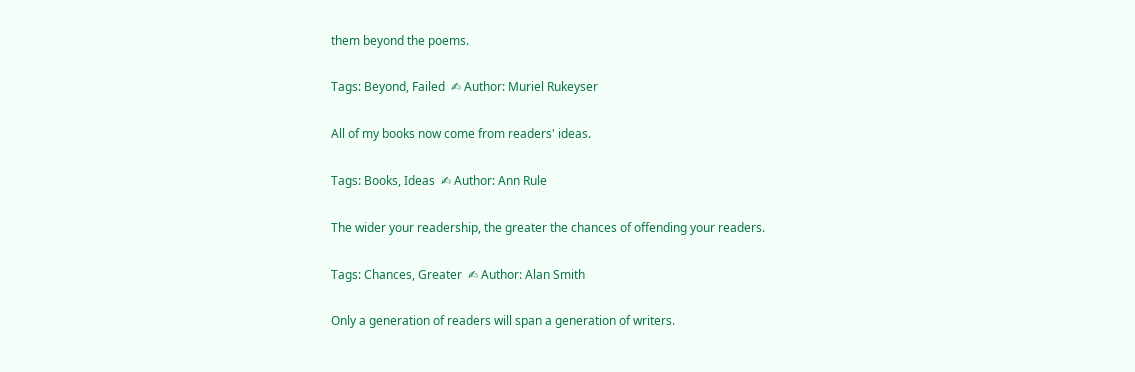them beyond the poems.

Tags: Beyond, Failed  ✍ Author: Muriel Rukeyser

All of my books now come from readers' ideas.

Tags: Books, Ideas  ✍ Author: Ann Rule

The wider your readership, the greater the chances of offending your readers.

Tags: Chances, Greater  ✍ Author: Alan Smith

Only a generation of readers will span a generation of writers.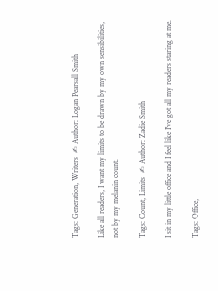Tags: Generation, Writers  ✍ Author: Logan Pearsall Smith

Like all readers, I want my limits to be drawn by my own sensibilities, not by my melanin count.

Tags: Count, Limits  ✍ Author: Zadie Smith

I sit in my little office and I feel like I've got all my readers staring at me.

Tags: Office,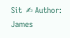Sit  ✍ Author: James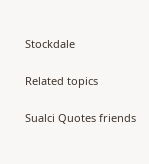Stockdale

Related topics

Sualci Quotes friends